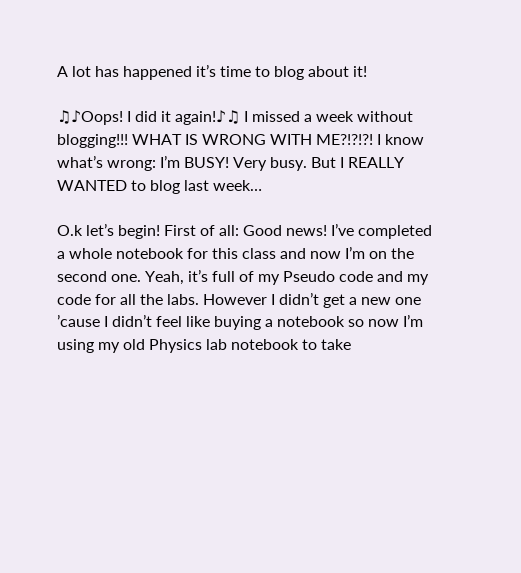A lot has happened it’s time to blog about it!

♫♪Oops! I did it again!♪♫ I missed a week without blogging!!! WHAT IS WRONG WITH ME?!?!?! I know what’s wrong: I’m BUSY! Very busy. But I REALLY WANTED to blog last week…

O.k let’s begin! First of all: Good news! I’ve completed a whole notebook for this class and now I’m on the second one. Yeah, it’s full of my Pseudo code and my code for all the labs. However I didn’t get a new one ’cause I didn’t feel like buying a notebook so now I’m using my old Physics lab notebook to take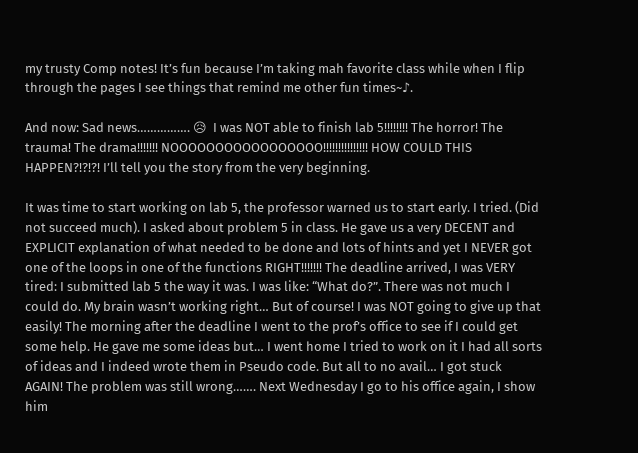my trusty Comp notes! It’s fun because I’m taking mah favorite class while when I flip through the pages I see things that remind me other fun times~♪.

And now: Sad news……………. 😥  I was NOT able to finish lab 5!!!!!!!! The horror! The trauma! The drama!!!!!!! NOOOOOOOOOOOOOOOOO!!!!!!!!!!!!!!! HOW COULD THIS HAPPEN?!?!?! I’ll tell you the story from the very beginning.

It was time to start working on lab 5, the professor warned us to start early. I tried. (Did not succeed much). I asked about problem 5 in class. He gave us a very DECENT and EXPLICIT explanation of what needed to be done and lots of hints and yet I NEVER got one of the loops in one of the functions RIGHT!!!!!!! The deadline arrived, I was VERY tired: I submitted lab 5 the way it was. I was like: “What do?”. There was not much I could do. My brain wasn’t working right… But of course! I was NOT going to give up that easily! The morning after the deadline I went to the prof’s office to see if I could get some help. He gave me some ideas but… I went home I tried to work on it I had all sorts of ideas and I indeed wrote them in Pseudo code. But all to no avail… I got stuck AGAIN! The problem was still wrong……. Next Wednesday I go to his office again, I show him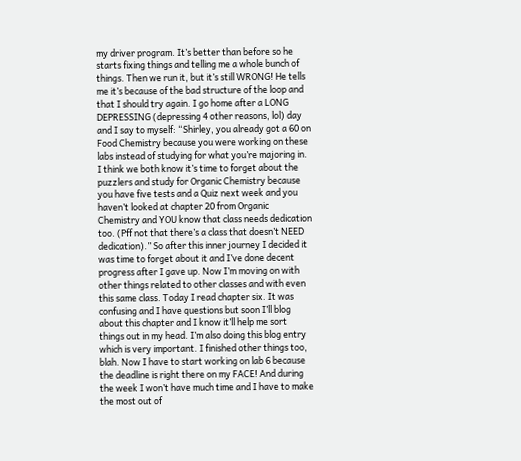my driver program. It’s better than before so he starts fixing things and telling me a whole bunch of things. Then we run it, but it’s still WRONG! He tells me it’s because of the bad structure of the loop and that I should try again. I go home after a LONG DEPRESSING (depressing 4 other reasons, lol) day and I say to myself: “Shirley, you already got a 60 on Food Chemistry because you were working on these labs instead of studying for what you’re majoring in. I think we both know it’s time to forget about the puzzlers and study for Organic Chemistry because you have five tests and a Quiz next week and you haven’t looked at chapter 20 from Organic Chemistry and YOU know that class needs dedication too. (Pff not that there’s a class that doesn’t NEED dedication).” So after this inner journey I decided it was time to forget about it and I’ve done decent progress after I gave up. Now I’m moving on with other things related to other classes and with even this same class. Today I read chapter six. It was confusing and I have questions but soon I’ll blog about this chapter and I know it’ll help me sort things out in my head. I’m also doing this blog entry which is very important. I finished other things too, blah. Now I have to start working on lab 6 because the deadline is right there on my FACE! And during the week I won’t have much time and I have to make the most out of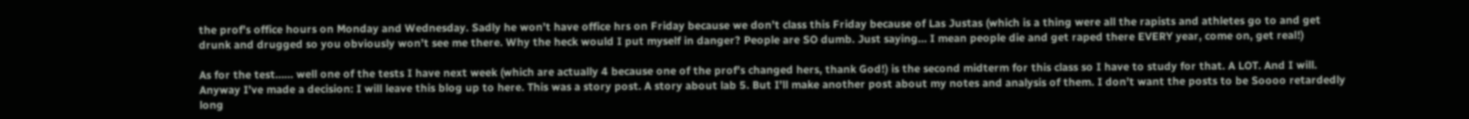the prof’s office hours on Monday and Wednesday. Sadly he won’t have office hrs on Friday because we don’t class this Friday because of Las Justas (which is a thing were all the rapists and athletes go to and get drunk and drugged so you obviously won’t see me there. Why the heck would I put myself in danger? People are SO dumb. Just saying… I mean people die and get raped there EVERY year, come on, get real!)

As for the test…… well one of the tests I have next week (which are actually 4 because one of the prof’s changed hers, thank God!) is the second midterm for this class so I have to study for that. A LOT. And I will. Anyway I’ve made a decision: I will leave this blog up to here. This was a story post. A story about lab 5. But I’ll make another post about my notes and analysis of them. I don’t want the posts to be Soooo retardedly long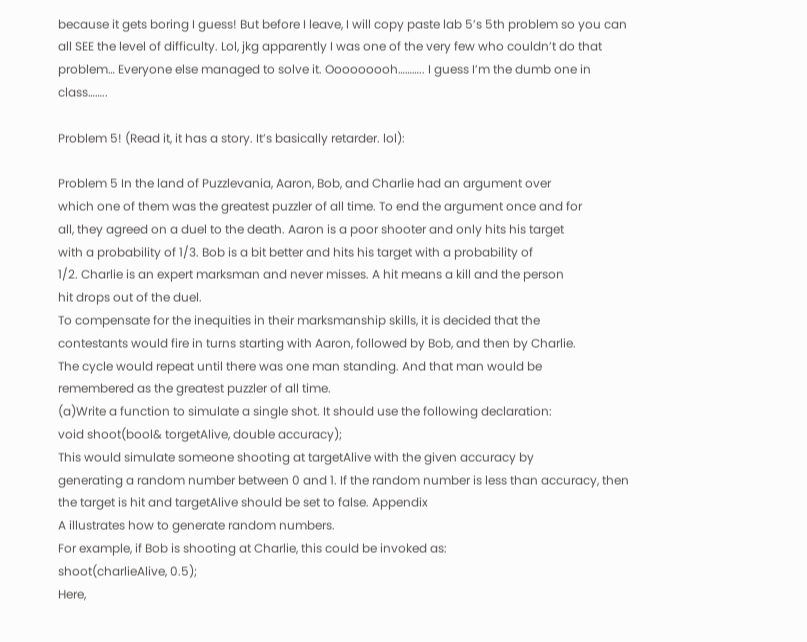because it gets boring I guess! But before I leave, I will copy paste lab 5’s 5th problem so you can all SEE the level of difficulty. Lol, jkg apparently I was one of the very few who couldn’t do that problem… Everyone else managed to solve it. Ooooooooh……….. I guess I’m the dumb one in class……..

Problem 5! (Read it, it has a story. It’s basically retarder. lol):

Problem 5 In the land of Puzzlevania, Aaron, Bob, and Charlie had an argument over
which one of them was the greatest puzzler of all time. To end the argument once and for
all, they agreed on a duel to the death. Aaron is a poor shooter and only hits his target
with a probability of 1/3. Bob is a bit better and hits his target with a probability of
1/2. Charlie is an expert marksman and never misses. A hit means a kill and the person
hit drops out of the duel.
To compensate for the inequities in their marksmanship skills, it is decided that the
contestants would fire in turns starting with Aaron, followed by Bob, and then by Charlie.
The cycle would repeat until there was one man standing. And that man would be
remembered as the greatest puzzler of all time.
(a)Write a function to simulate a single shot. It should use the following declaration:
void shoot(bool& torgetAlive, double accuracy);
This would simulate someone shooting at targetAlive with the given accuracy by
generating a random number between 0 and 1. If the random number is less than accuracy, then the target is hit and targetAlive should be set to false. Appendix
A illustrates how to generate random numbers.
For example, if Bob is shooting at Charlie, this could be invoked as:
shoot(charlieAlive, 0.5);
Here,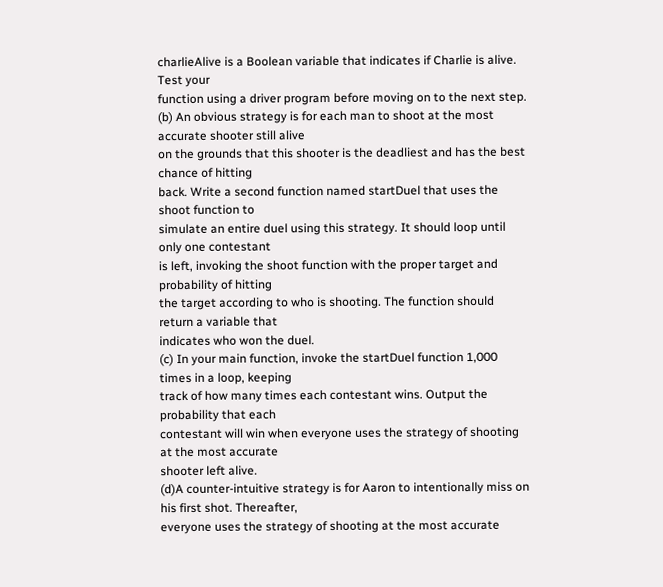charlieAlive is a Boolean variable that indicates if Charlie is alive. Test your
function using a driver program before moving on to the next step.
(b) An obvious strategy is for each man to shoot at the most accurate shooter still alive
on the grounds that this shooter is the deadliest and has the best chance of hitting
back. Write a second function named startDuel that uses the shoot function to
simulate an entire duel using this strategy. It should loop until only one contestant
is left, invoking the shoot function with the proper target and probability of hitting
the target according to who is shooting. The function should return a variable that
indicates who won the duel.
(c) In your main function, invoke the startDuel function 1,000 times in a loop, keeping
track of how many times each contestant wins. Output the probability that each
contestant will win when everyone uses the strategy of shooting at the most accurate
shooter left alive.
(d)A counter-intuitive strategy is for Aaron to intentionally miss on his first shot. Thereafter,
everyone uses the strategy of shooting at the most accurate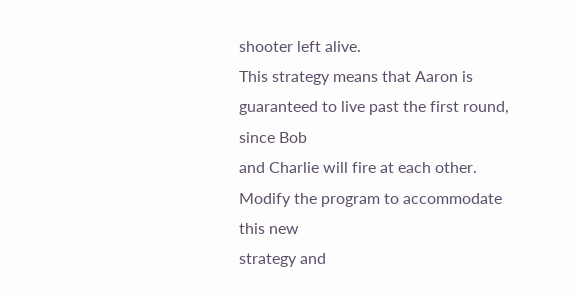shooter left alive.
This strategy means that Aaron is guaranteed to live past the first round, since Bob
and Charlie will fire at each other. Modify the program to accommodate this new
strategy and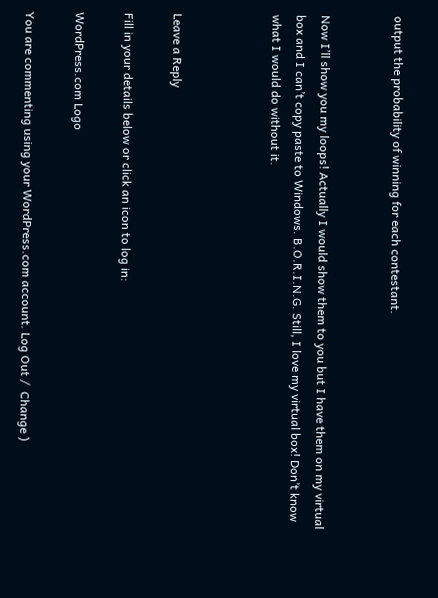output the probability of winning for each contestant.


Now I’ll show you my loops! Actually I would show them to you but I have them on my virtual box and I can’t copy paste to Windows. B.O.R.I.N.G. Still, I love my virtual box! Don’t know what I would do without it.



Leave a Reply

Fill in your details below or click an icon to log in:

WordPress.com Logo

You are commenting using your WordPress.com account. Log Out /  Change )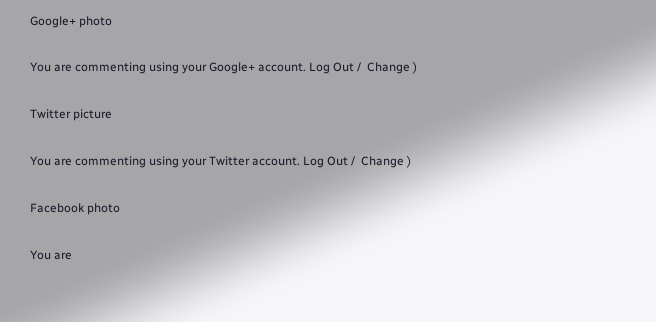Google+ photo

You are commenting using your Google+ account. Log Out /  Change )

Twitter picture

You are commenting using your Twitter account. Log Out /  Change )

Facebook photo

You are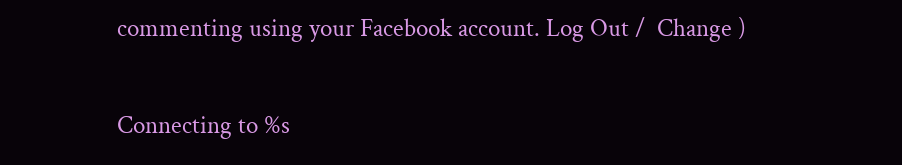commenting using your Facebook account. Log Out /  Change )


Connecting to %s